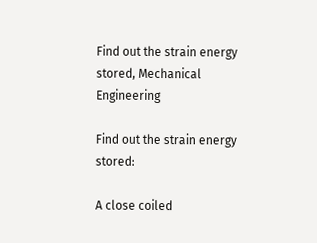Find out the strain energy stored, Mechanical Engineering

Find out the strain energy stored:

A close coiled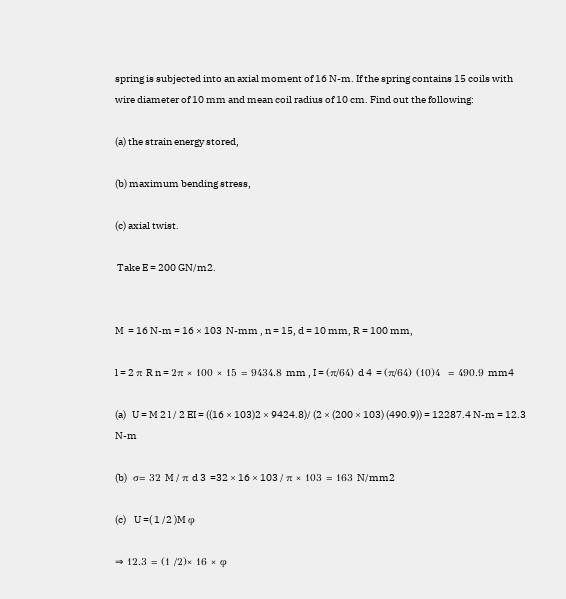spring is subjected into an axial moment of 16 N-m. If the spring contains 15 coils with wire diameter of 10 mm and mean coil radius of 10 cm. Find out the following:

(a) the strain energy stored,

(b) maximum bending stress,

(c) axial twist.

 Take E = 200 GN/m2.


M  = 16 N-m = 16 × 103  N-mm , n = 15, d = 10 mm, R = 100 mm,

l = 2 π R n = 2π × 100 × 15 = 9434.8 mm , I = (π/64) d 4  = (π/64) (10)4  = 490.9 mm4

(a)   U = M 2 l / 2 EI = ((16 × 103)2 × 9424.8)/ (2 × (200 × 103) (490.9)) = 12287.4 N-m = 12.3 N-m

(b)   σ= 32 M / π d 3  =32 × 16 × 103 / π × 103 = 163 N/mm2

(c)    U =( 1 /2 )M φ

⇒ 12.3 = (1 /2)× 16 × φ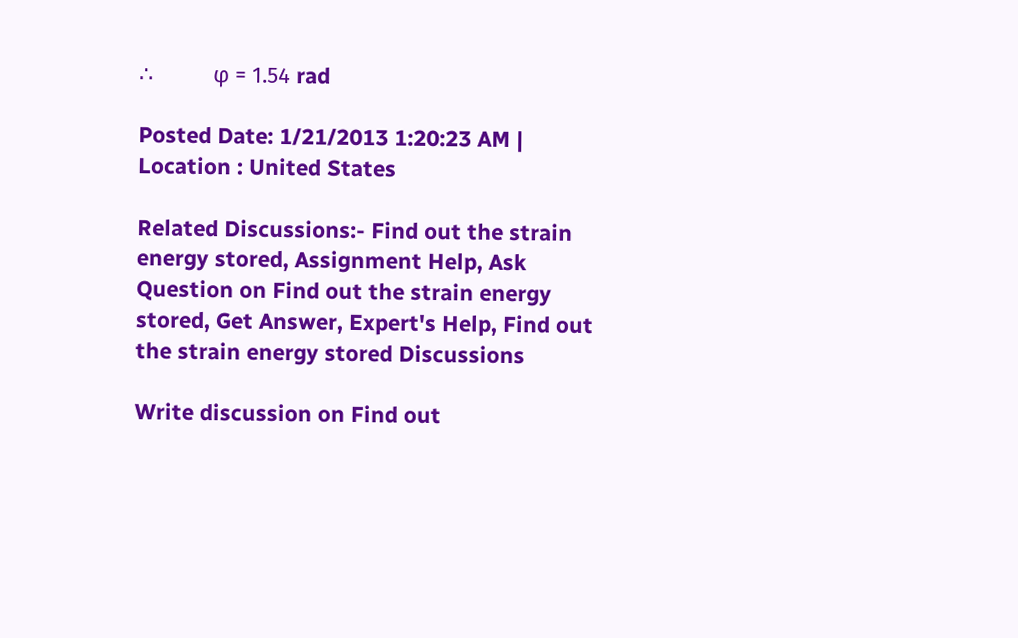∴          φ = 1.54 rad

Posted Date: 1/21/2013 1:20:23 AM | Location : United States

Related Discussions:- Find out the strain energy stored, Assignment Help, Ask Question on Find out the strain energy stored, Get Answer, Expert's Help, Find out the strain energy stored Discussions

Write discussion on Find out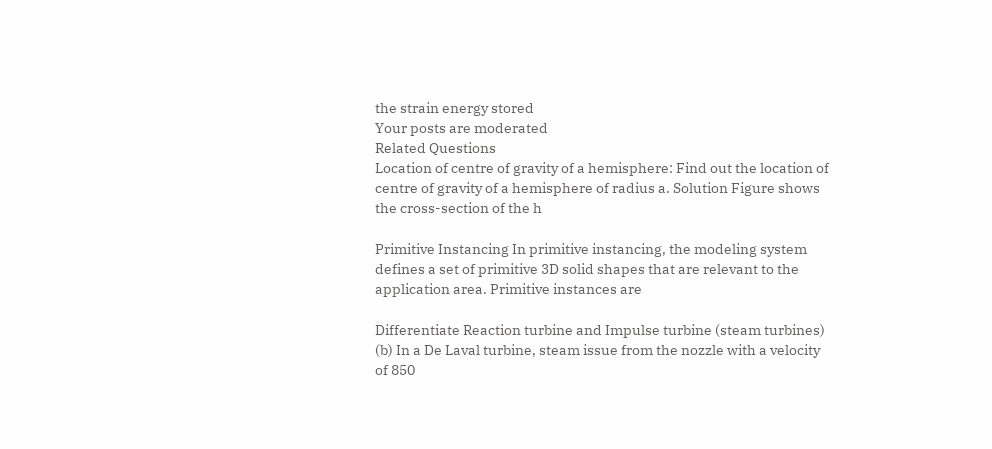the strain energy stored
Your posts are moderated
Related Questions
Location of centre of gravity of a hemisphere: Find out the location of centre of gravity of a hemisphere of radius a. Solution Figure shows the cross-section of the h

Primitive Instancing In primitive instancing, the modeling system defines a set of primitive 3D solid shapes that are relevant to the application area. Primitive instances are

Differentiate Reaction turbine and Impulse turbine (steam turbines) (b) In a De Laval turbine, steam issue from the nozzle with a velocity of 850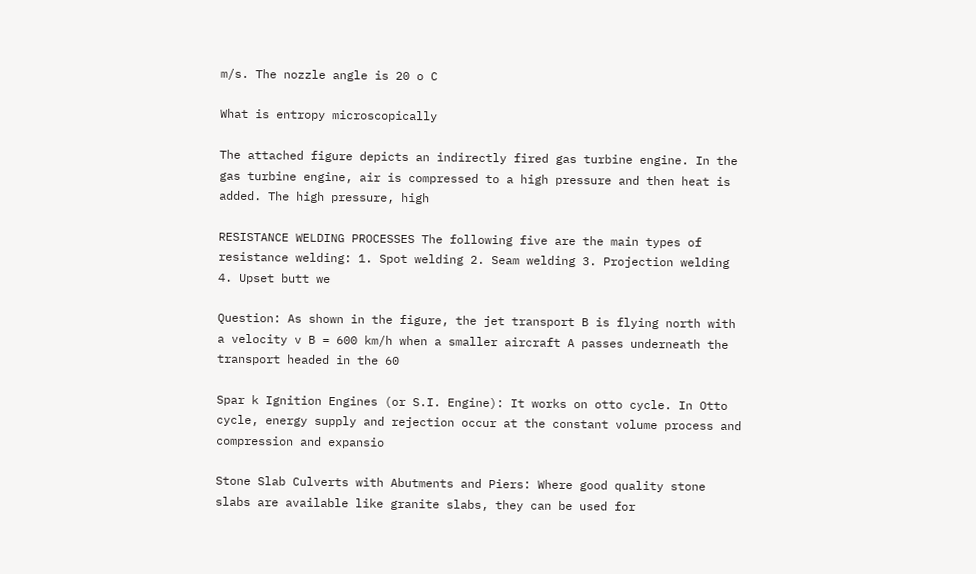m/s. The nozzle angle is 20 o C

What is entropy microscopically

The attached figure depicts an indirectly fired gas turbine engine. In the gas turbine engine, air is compressed to a high pressure and then heat is added. The high pressure, high

RESISTANCE WELDING PROCESSES The following five are the main types of resistance welding: 1. Spot welding 2. Seam welding 3. Projection welding 4. Upset butt we

Question: As shown in the figure, the jet transport B is flying north with a velocity v B = 600 km/h when a smaller aircraft A passes underneath the transport headed in the 60

Spar k Ignition Engines (or S.I. Engine): It works on otto cycle. In Otto cycle, energy supply and rejection occur at the constant volume process and compression and expansio

Stone Slab Culverts with Abutments and Piers: Where good quality stone slabs are available like granite slabs, they can be used for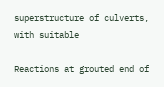superstructure of culverts, with suitable

Reactions at grouted end of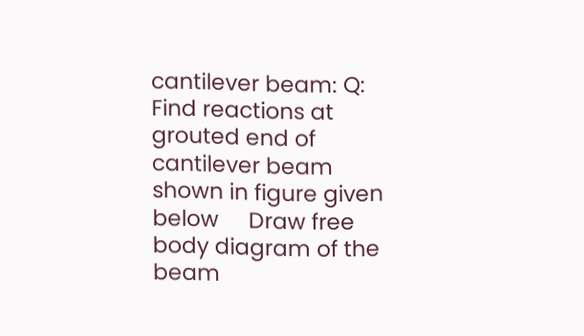cantilever beam: Q: Find reactions at grouted end of cantilever beam shown in figure given below     Draw free body diagram of the beam